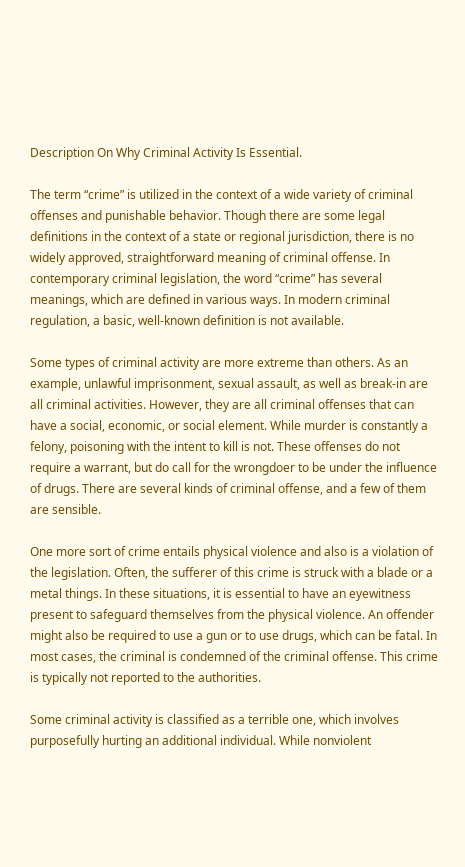Description On Why Criminal Activity Is Essential.

The term “crime” is utilized in the context of a wide variety of criminal offenses and punishable behavior. Though there are some legal definitions in the context of a state or regional jurisdiction, there is no widely approved, straightforward meaning of criminal offense. In contemporary criminal legislation, the word “crime” has several meanings, which are defined in various ways. In modern criminal regulation, a basic, well-known definition is not available.

Some types of criminal activity are more extreme than others. As an example, unlawful imprisonment, sexual assault, as well as break-in are all criminal activities. However, they are all criminal offenses that can have a social, economic, or social element. While murder is constantly a felony, poisoning with the intent to kill is not. These offenses do not require a warrant, but do call for the wrongdoer to be under the influence of drugs. There are several kinds of criminal offense, and a few of them are sensible.

One more sort of crime entails physical violence and also is a violation of the legislation. Often, the sufferer of this crime is struck with a blade or a metal things. In these situations, it is essential to have an eyewitness present to safeguard themselves from the physical violence. An offender might also be required to use a gun or to use drugs, which can be fatal. In most cases, the criminal is condemned of the criminal offense. This crime is typically not reported to the authorities.

Some criminal activity is classified as a terrible one, which involves purposefully hurting an additional individual. While nonviolent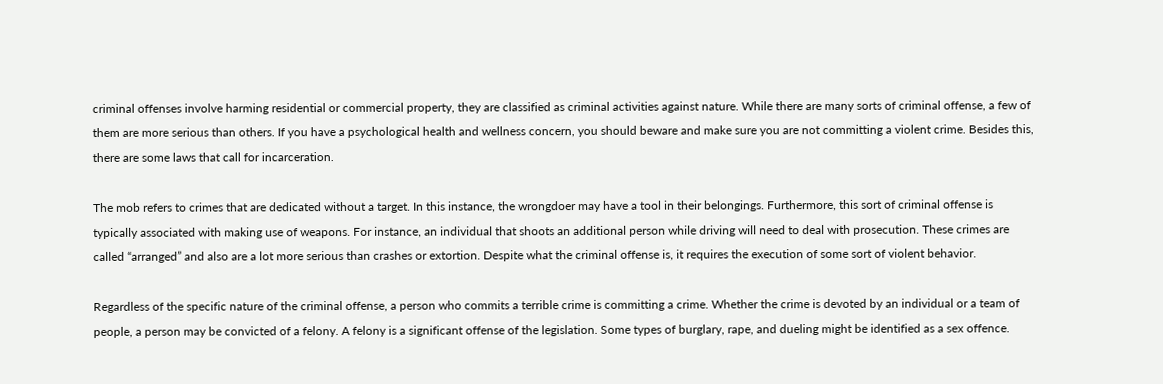criminal offenses involve harming residential or commercial property, they are classified as criminal activities against nature. While there are many sorts of criminal offense, a few of them are more serious than others. If you have a psychological health and wellness concern, you should beware and make sure you are not committing a violent crime. Besides this, there are some laws that call for incarceration.

The mob refers to crimes that are dedicated without a target. In this instance, the wrongdoer may have a tool in their belongings. Furthermore, this sort of criminal offense is typically associated with making use of weapons. For instance, an individual that shoots an additional person while driving will need to deal with prosecution. These crimes are called “arranged” and also are a lot more serious than crashes or extortion. Despite what the criminal offense is, it requires the execution of some sort of violent behavior.

Regardless of the specific nature of the criminal offense, a person who commits a terrible crime is committing a crime. Whether the crime is devoted by an individual or a team of people, a person may be convicted of a felony. A felony is a significant offense of the legislation. Some types of burglary, rape, and dueling might be identified as a sex offence.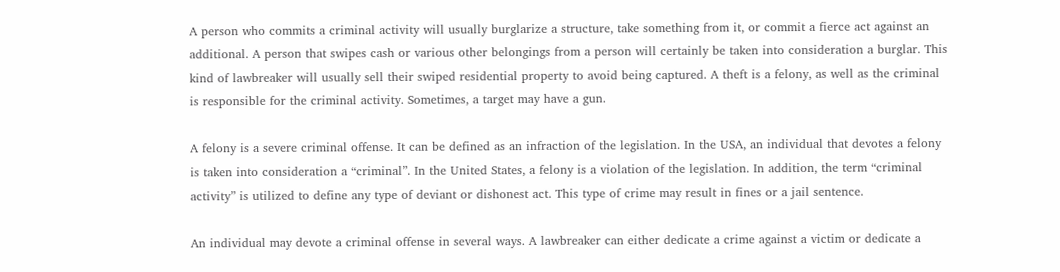A person who commits a criminal activity will usually burglarize a structure, take something from it, or commit a fierce act against an additional. A person that swipes cash or various other belongings from a person will certainly be taken into consideration a burglar. This kind of lawbreaker will usually sell their swiped residential property to avoid being captured. A theft is a felony, as well as the criminal is responsible for the criminal activity. Sometimes, a target may have a gun.

A felony is a severe criminal offense. It can be defined as an infraction of the legislation. In the USA, an individual that devotes a felony is taken into consideration a “criminal”. In the United States, a felony is a violation of the legislation. In addition, the term “criminal activity” is utilized to define any type of deviant or dishonest act. This type of crime may result in fines or a jail sentence.

An individual may devote a criminal offense in several ways. A lawbreaker can either dedicate a crime against a victim or dedicate a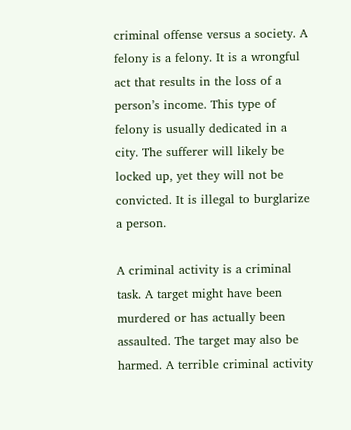criminal offense versus a society. A felony is a felony. It is a wrongful act that results in the loss of a person’s income. This type of felony is usually dedicated in a city. The sufferer will likely be locked up, yet they will not be convicted. It is illegal to burglarize a person.

A criminal activity is a criminal task. A target might have been murdered or has actually been assaulted. The target may also be harmed. A terrible criminal activity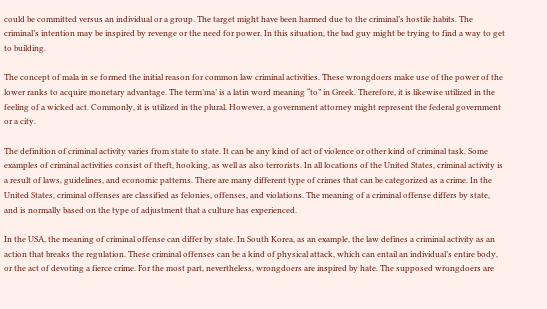could be committed versus an individual or a group. The target might have been harmed due to the criminal’s hostile habits. The criminal’s intention may be inspired by revenge or the need for power. In this situation, the bad guy might be trying to find a way to get to building.

The concept of mala in se formed the initial reason for common law criminal activities. These wrongdoers make use of the power of the lower ranks to acquire monetary advantage. The term’ma’ is a latin word meaning “to” in Greek. Therefore, it is likewise utilized in the feeling of a wicked act. Commonly, it is utilized in the plural. However, a government attorney might represent the federal government or a city.

The definition of criminal activity varies from state to state. It can be any kind of act of violence or other kind of criminal task. Some examples of criminal activities consist of theft, hooking, as well as also terrorists. In all locations of the United States, criminal activity is a result of laws, guidelines, and economic patterns. There are many different type of crimes that can be categorized as a crime. In the United States, criminal offenses are classified as felonies, offenses, and violations. The meaning of a criminal offense differs by state, and is normally based on the type of adjustment that a culture has experienced.

In the USA, the meaning of criminal offense can differ by state. In South Korea, as an example, the law defines a criminal activity as an action that breaks the regulation. These criminal offenses can be a kind of physical attack, which can entail an individual’s entire body, or the act of devoting a fierce crime. For the most part, nevertheless, wrongdoers are inspired by hate. The supposed wrongdoers are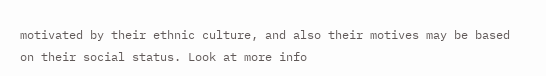motivated by their ethnic culture, and also their motives may be based on their social status. Look at more info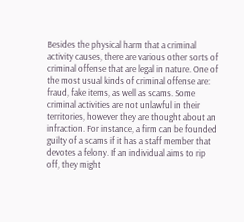Besides the physical harm that a criminal activity causes, there are various other sorts of criminal offense that are legal in nature. One of the most usual kinds of criminal offense are: fraud, fake items, as well as scams. Some criminal activities are not unlawful in their territories, however they are thought about an infraction. For instance, a firm can be founded guilty of a scams if it has a staff member that devotes a felony. If an individual aims to rip off, they might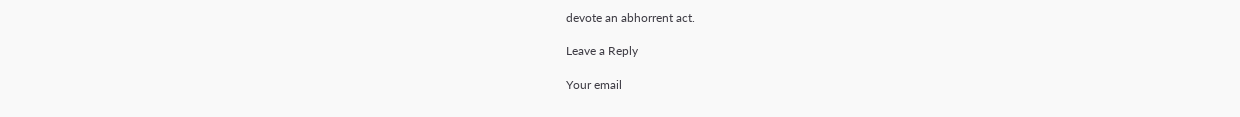devote an abhorrent act.

Leave a Reply

Your email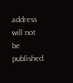address will not be published.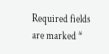Required fields are marked *